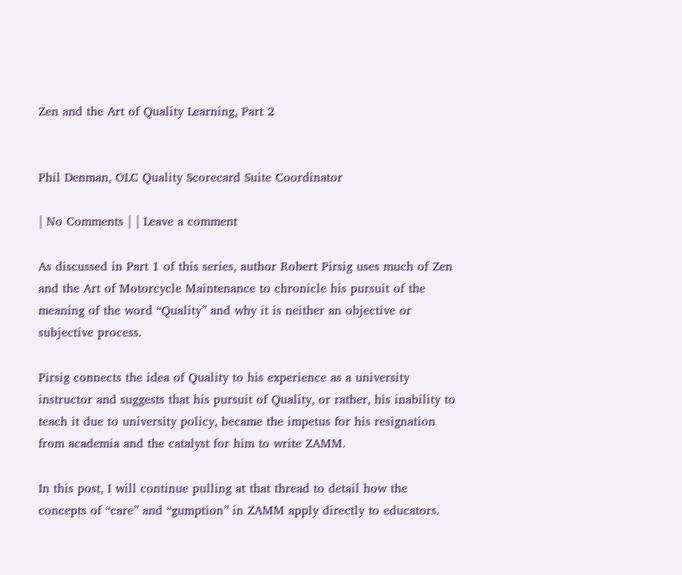Zen and the Art of Quality Learning, Part 2


Phil Denman, OLC Quality Scorecard Suite Coordinator

| No Comments | | Leave a comment

As discussed in Part 1 of this series, author Robert Pirsig uses much of Zen and the Art of Motorcycle Maintenance to chronicle his pursuit of the meaning of the word “Quality” and why it is neither an objective or subjective process.

Pirsig connects the idea of Quality to his experience as a university instructor and suggests that his pursuit of Quality, or rather, his inability to teach it due to university policy, became the impetus for his resignation from academia and the catalyst for him to write ZAMM.

In this post, I will continue pulling at that thread to detail how the concepts of “care” and “gumption” in ZAMM apply directly to educators.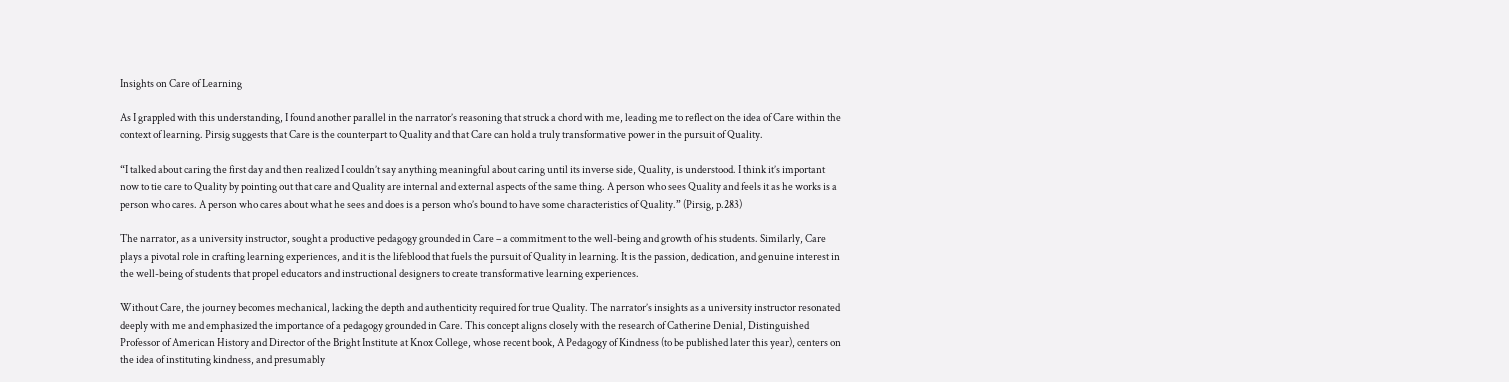Insights on Care of Learning

As I grappled with this understanding, I found another parallel in the narrator’s reasoning that struck a chord with me, leading me to reflect on the idea of Care within the context of learning. Pirsig suggests that Care is the counterpart to Quality and that Care can hold a truly transformative power in the pursuit of Quality.

“I talked about caring the first day and then realized I couldn’t say anything meaningful about caring until its inverse side, Quality, is understood. I think it’s important now to tie care to Quality by pointing out that care and Quality are internal and external aspects of the same thing. A person who sees Quality and feels it as he works is a person who cares. A person who cares about what he sees and does is a person who’s bound to have some characteristics of Quality.” (Pirsig, p.283)

The narrator, as a university instructor, sought a productive pedagogy grounded in Care – a commitment to the well-being and growth of his students. Similarly, Care plays a pivotal role in crafting learning experiences, and it is the lifeblood that fuels the pursuit of Quality in learning. It is the passion, dedication, and genuine interest in the well-being of students that propel educators and instructional designers to create transformative learning experiences.

Without Care, the journey becomes mechanical, lacking the depth and authenticity required for true Quality. The narrator’s insights as a university instructor resonated deeply with me and emphasized the importance of a pedagogy grounded in Care. This concept aligns closely with the research of Catherine Denial, Distinguished Professor of American History and Director of the Bright Institute at Knox College, whose recent book, A Pedagogy of Kindness (to be published later this year), centers on the idea of instituting kindness, and presumably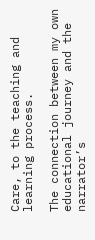Care, to the teaching and learning process.

The connection between my own educational journey and the narrator’s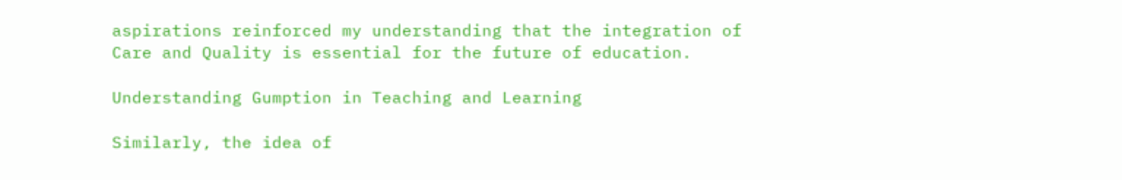aspirations reinforced my understanding that the integration of Care and Quality is essential for the future of education.

Understanding Gumption in Teaching and Learning

Similarly, the idea of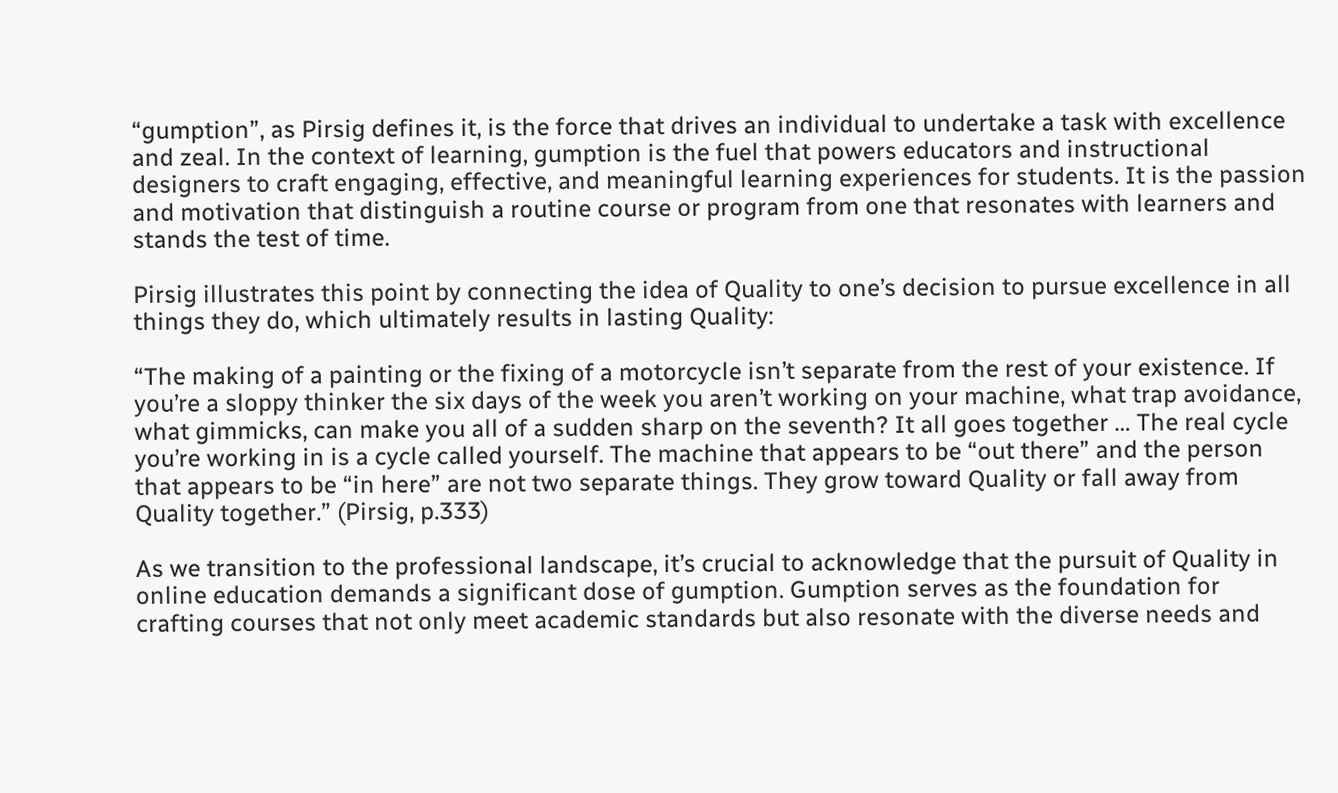“gumption”, as Pirsig defines it, is the force that drives an individual to undertake a task with excellence and zeal. In the context of learning, gumption is the fuel that powers educators and instructional designers to craft engaging, effective, and meaningful learning experiences for students. It is the passion and motivation that distinguish a routine course or program from one that resonates with learners and stands the test of time.

Pirsig illustrates this point by connecting the idea of Quality to one’s decision to pursue excellence in all things they do, which ultimately results in lasting Quality:

“The making of a painting or the fixing of a motorcycle isn’t separate from the rest of your existence. If you’re a sloppy thinker the six days of the week you aren’t working on your machine, what trap avoidance, what gimmicks, can make you all of a sudden sharp on the seventh? It all goes together … The real cycle you’re working in is a cycle called yourself. The machine that appears to be “out there” and the person that appears to be “in here” are not two separate things. They grow toward Quality or fall away from Quality together.” (Pirsig, p.333)

As we transition to the professional landscape, it’s crucial to acknowledge that the pursuit of Quality in online education demands a significant dose of gumption. Gumption serves as the foundation for crafting courses that not only meet academic standards but also resonate with the diverse needs and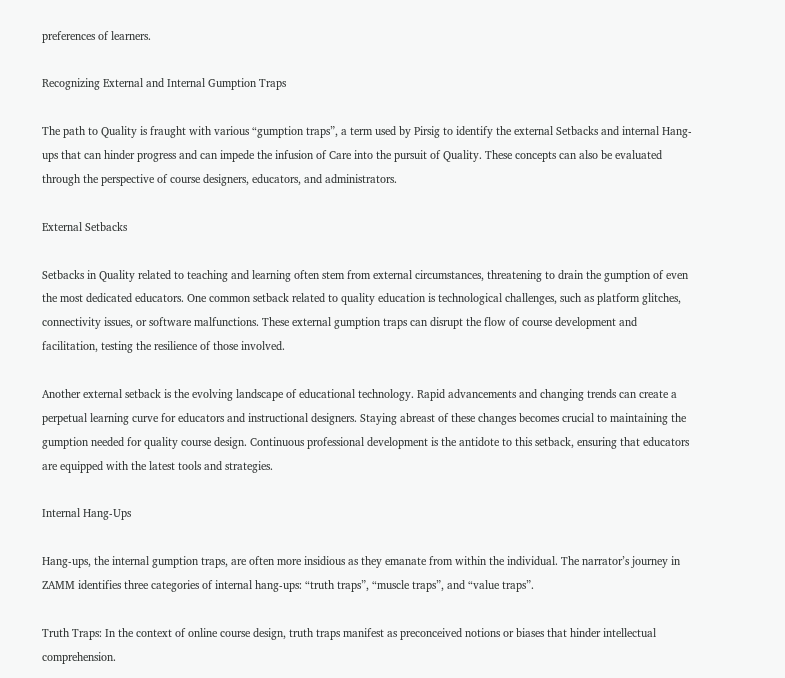preferences of learners.

Recognizing External and Internal Gumption Traps

The path to Quality is fraught with various “gumption traps”, a term used by Pirsig to identify the external Setbacks and internal Hang-ups that can hinder progress and can impede the infusion of Care into the pursuit of Quality. These concepts can also be evaluated through the perspective of course designers, educators, and administrators.

External Setbacks

Setbacks in Quality related to teaching and learning often stem from external circumstances, threatening to drain the gumption of even the most dedicated educators. One common setback related to quality education is technological challenges, such as platform glitches, connectivity issues, or software malfunctions. These external gumption traps can disrupt the flow of course development and facilitation, testing the resilience of those involved.

Another external setback is the evolving landscape of educational technology. Rapid advancements and changing trends can create a perpetual learning curve for educators and instructional designers. Staying abreast of these changes becomes crucial to maintaining the gumption needed for quality course design. Continuous professional development is the antidote to this setback, ensuring that educators are equipped with the latest tools and strategies.

Internal Hang-Ups

Hang-ups, the internal gumption traps, are often more insidious as they emanate from within the individual. The narrator’s journey in ZAMM identifies three categories of internal hang-ups: “truth traps”, “muscle traps”, and “value traps”.

Truth Traps: In the context of online course design, truth traps manifest as preconceived notions or biases that hinder intellectual comprehension.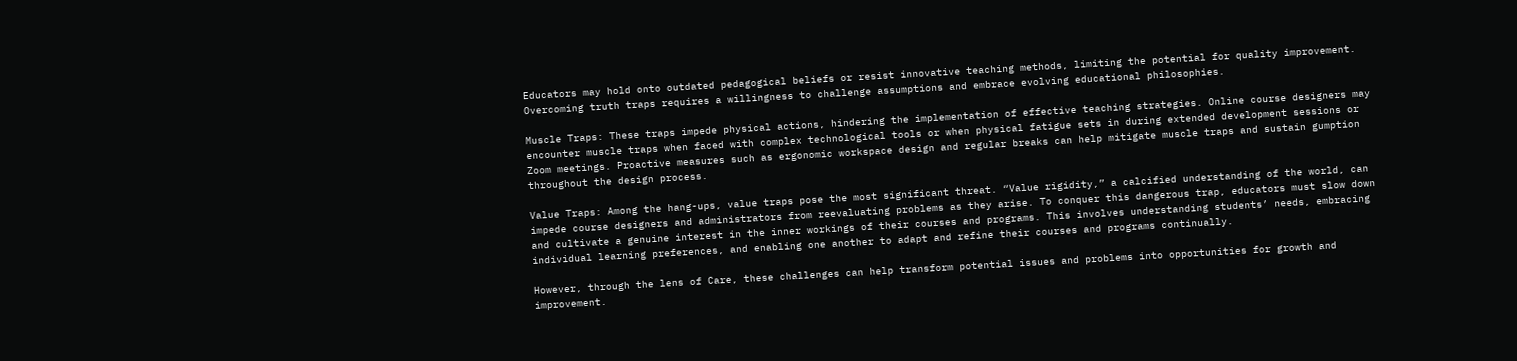Educators may hold onto outdated pedagogical beliefs or resist innovative teaching methods, limiting the potential for quality improvement. Overcoming truth traps requires a willingness to challenge assumptions and embrace evolving educational philosophies.

Muscle Traps: These traps impede physical actions, hindering the implementation of effective teaching strategies. Online course designers may encounter muscle traps when faced with complex technological tools or when physical fatigue sets in during extended development sessions or Zoom meetings. Proactive measures such as ergonomic workspace design and regular breaks can help mitigate muscle traps and sustain gumption throughout the design process.

Value Traps: Among the hang-ups, value traps pose the most significant threat. “Value rigidity,” a calcified understanding of the world, can impede course designers and administrators from reevaluating problems as they arise. To conquer this dangerous trap, educators must slow down and cultivate a genuine interest in the inner workings of their courses and programs. This involves understanding students’ needs, embracing individual learning preferences, and enabling one another to adapt and refine their courses and programs continually.

However, through the lens of Care, these challenges can help transform potential issues and problems into opportunities for growth and improvement.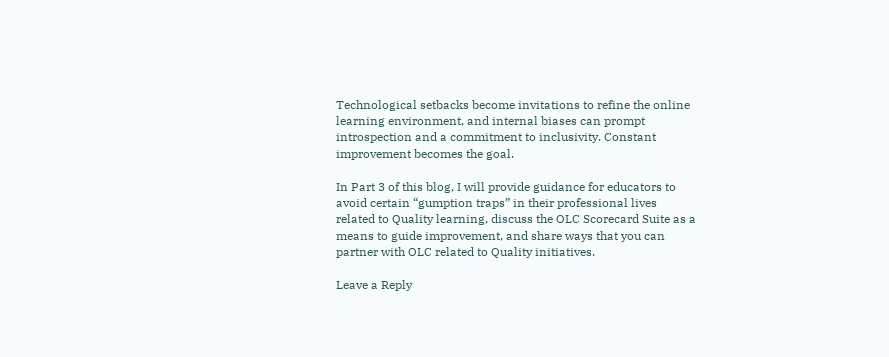Technological setbacks become invitations to refine the online learning environment, and internal biases can prompt introspection and a commitment to inclusivity. Constant improvement becomes the goal.

In Part 3 of this blog, I will provide guidance for educators to avoid certain “gumption traps” in their professional lives related to Quality learning, discuss the OLC Scorecard Suite as a means to guide improvement, and share ways that you can partner with OLC related to Quality initiatives.

Leave a Reply